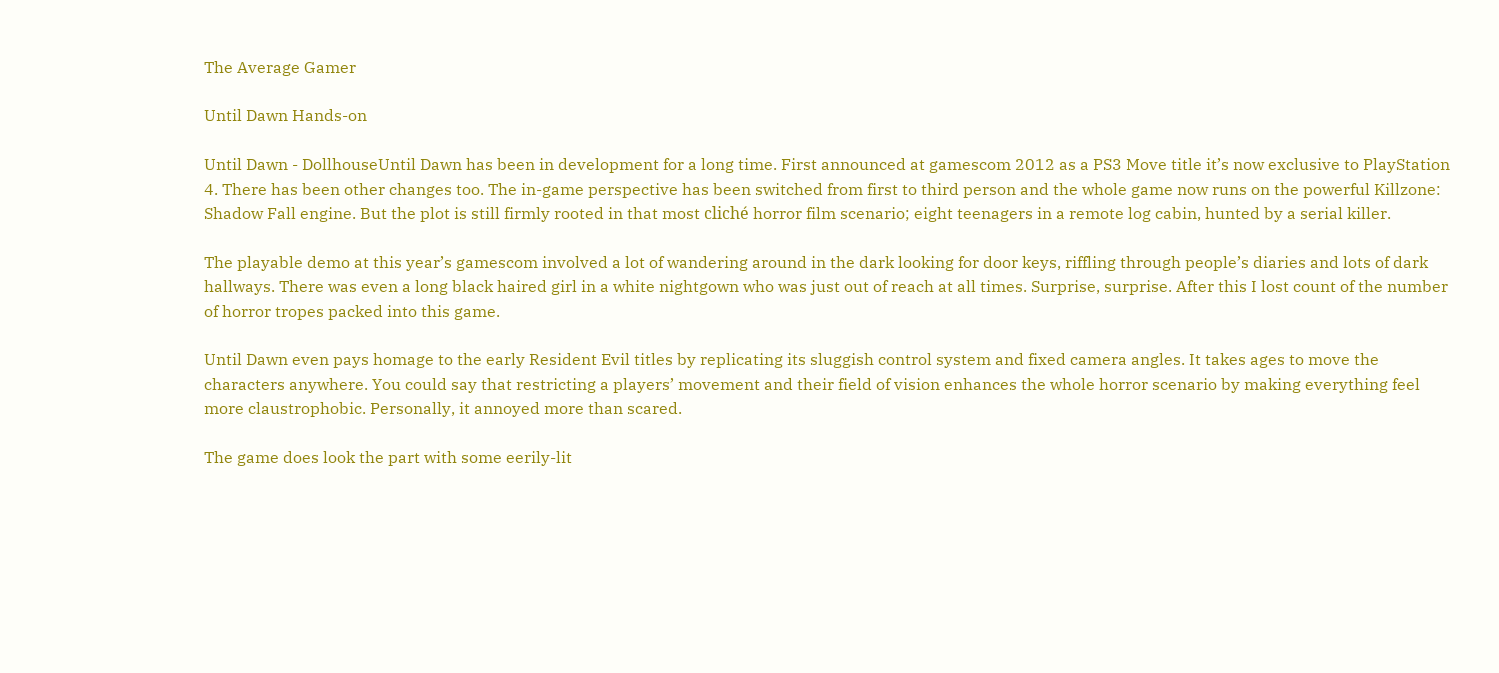The Average Gamer

Until Dawn Hands-on

Until Dawn - DollhouseUntil Dawn has been in development for a long time. First announced at gamescom 2012 as a PS3 Move title it’s now exclusive to PlayStation 4. There has been other changes too. The in-game perspective has been switched from first to third person and the whole game now runs on the powerful Killzone: Shadow Fall engine. But the plot is still firmly rooted in that most cliché horror film scenario; eight teenagers in a remote log cabin, hunted by a serial killer.

The playable demo at this year’s gamescom involved a lot of wandering around in the dark looking for door keys, riffling through people’s diaries and lots of dark hallways. There was even a long black haired girl in a white nightgown who was just out of reach at all times. Surprise, surprise. After this I lost count of the number of horror tropes packed into this game.

Until Dawn even pays homage to the early Resident Evil titles by replicating its sluggish control system and fixed camera angles. It takes ages to move the characters anywhere. You could say that restricting a players’ movement and their field of vision enhances the whole horror scenario by making everything feel more claustrophobic. Personally, it annoyed more than scared.

The game does look the part with some eerily-lit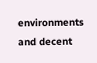environments and decent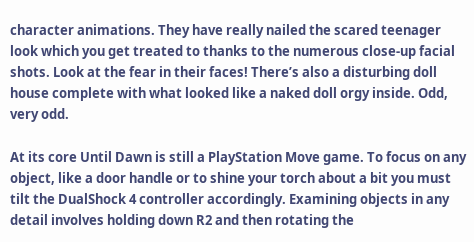character animations. They have really nailed the scared teenager look which you get treated to thanks to the numerous close-up facial shots. Look at the fear in their faces! There’s also a disturbing doll house complete with what looked like a naked doll orgy inside. Odd, very odd.

At its core Until Dawn is still a PlayStation Move game. To focus on any object, like a door handle or to shine your torch about a bit you must tilt the DualShock 4 controller accordingly. Examining objects in any detail involves holding down R2 and then rotating the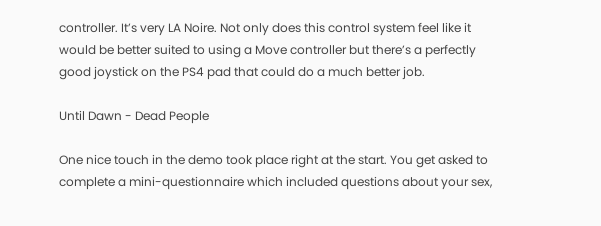controller. It’s very LA Noire. Not only does this control system feel like it would be better suited to using a Move controller but there’s a perfectly good joystick on the PS4 pad that could do a much better job.

Until Dawn - Dead People

One nice touch in the demo took place right at the start. You get asked to complete a mini-questionnaire which included questions about your sex,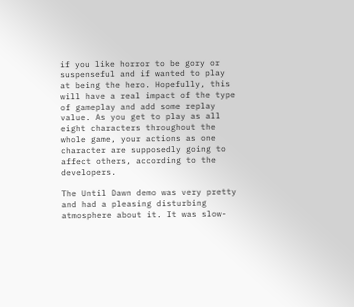if you like horror to be gory or suspenseful and if wanted to play at being the hero. Hopefully, this will have a real impact of the type of gameplay and add some replay value. As you get to play as all eight characters throughout the whole game, your actions as one character are supposedly going to affect others, according to the developers.

The Until Dawn demo was very pretty and had a pleasing disturbing atmosphere about it. It was slow-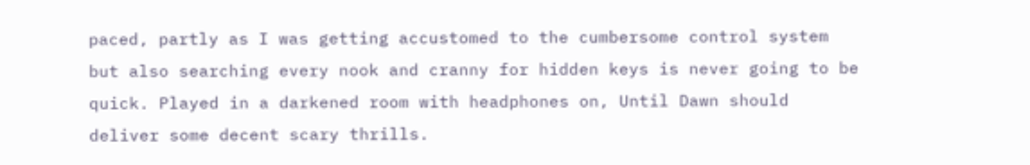paced, partly as I was getting accustomed to the cumbersome control system but also searching every nook and cranny for hidden keys is never going to be quick. Played in a darkened room with headphones on, Until Dawn should deliver some decent scary thrills.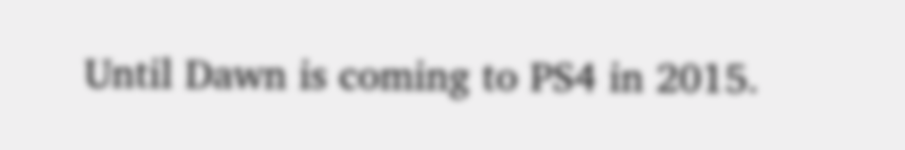Until Dawn is coming to PS4 in 2015.